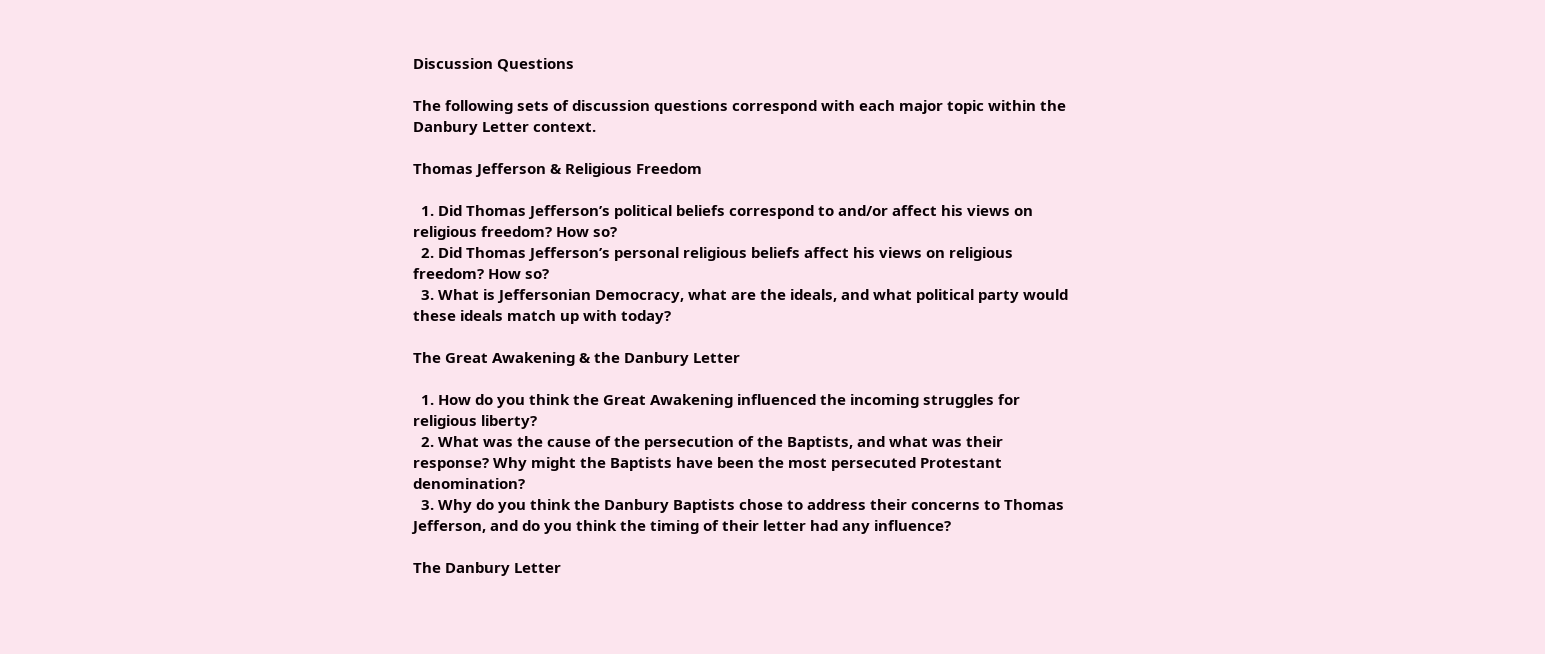Discussion Questions

The following sets of discussion questions correspond with each major topic within the Danbury Letter context.

Thomas Jefferson & Religious Freedom

  1. Did Thomas Jefferson’s political beliefs correspond to and/or affect his views on religious freedom? How so?
  2. Did Thomas Jefferson’s personal religious beliefs affect his views on religious freedom? How so?
  3. What is Jeffersonian Democracy, what are the ideals, and what political party would these ideals match up with today?

The Great Awakening & the Danbury Letter

  1. How do you think the Great Awakening influenced the incoming struggles for religious liberty?
  2. What was the cause of the persecution of the Baptists, and what was their response? Why might the Baptists have been the most persecuted Protestant denomination?
  3. Why do you think the Danbury Baptists chose to address their concerns to Thomas Jefferson, and do you think the timing of their letter had any influence?

The Danbury Letter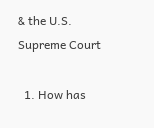& the U.S. Supreme Court

  1. How has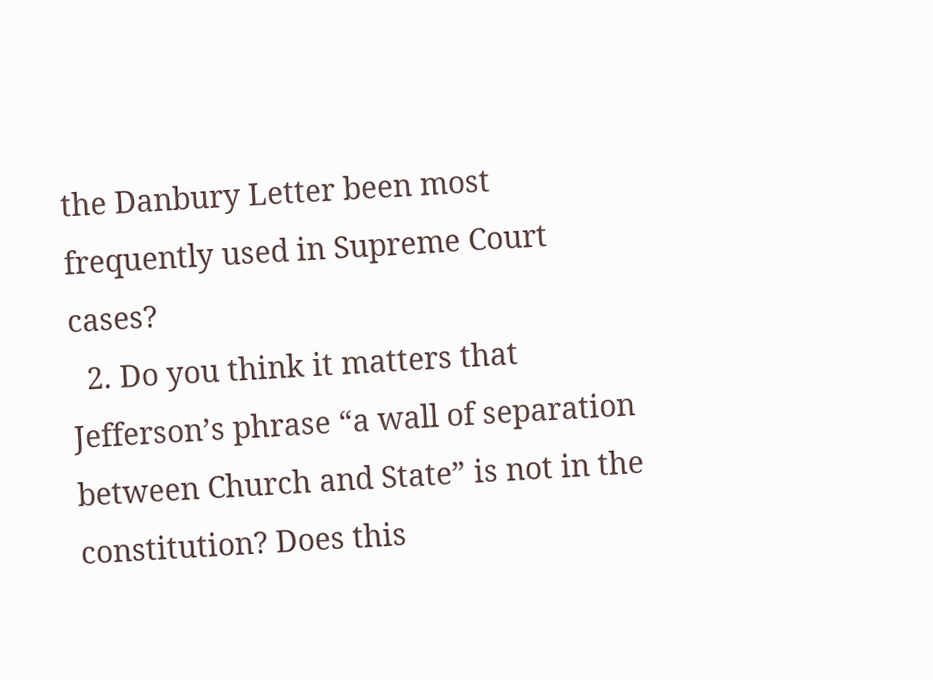the Danbury Letter been most frequently used in Supreme Court cases?
  2. Do you think it matters that Jefferson’s phrase “a wall of separation between Church and State” is not in the constitution? Does this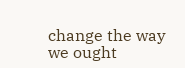change the way we ought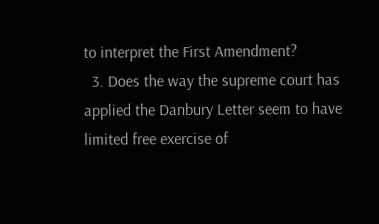to interpret the First Amendment?
  3. Does the way the supreme court has applied the Danbury Letter seem to have limited free exercise of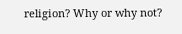religion? Why or why not?